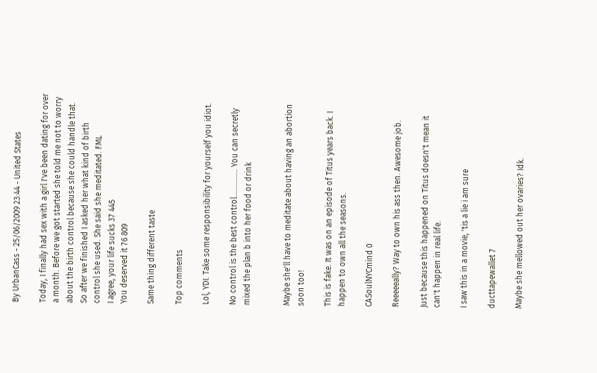By UrbanCass - 25/06/2009 23:44 - United States

Today, I finally had sex with a girl I've been dating for over a month. Before we got started she told me not to worry about the birth control because she could handle that. So after we finished I asked her what kind of birth control she used. She said she meditated. FML
I agree, your life sucks 37 445
You deserved it 76 809

Same thing different taste

Top comments

Lol, YDI. Take some responsibility for yourself you idiot.

No control is the best control.............. You can secretly mixed the plan b into her food or drink


Maybe she'll have to meditate about having an abortion soon too!

This is fake. It was on an episode of Titus years back. I happen to own all the seasons.

CASoulNYCmind 0

Reeeeeally? Way to own his ass then. Awesome job.

Just because this happened on Titus doesn't mean it can't happen in real life.

I saw this in a movie, 'tis a lie i am sure

ducttapewallet 7

Maybe she mellowed out her ovaries? Idk.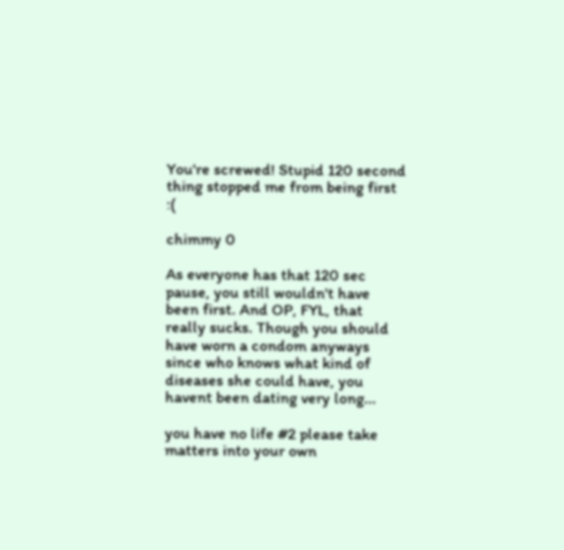You're screwed! Stupid 120 second thing stopped me from being first :(

chimmy 0

As everyone has that 120 sec pause, you still wouldn't have been first. And OP, FYL, that really sucks. Though you should have worn a condom anyways since who knows what kind of diseases she could have, you havent been dating very long...

you have no life #2 please take matters into your own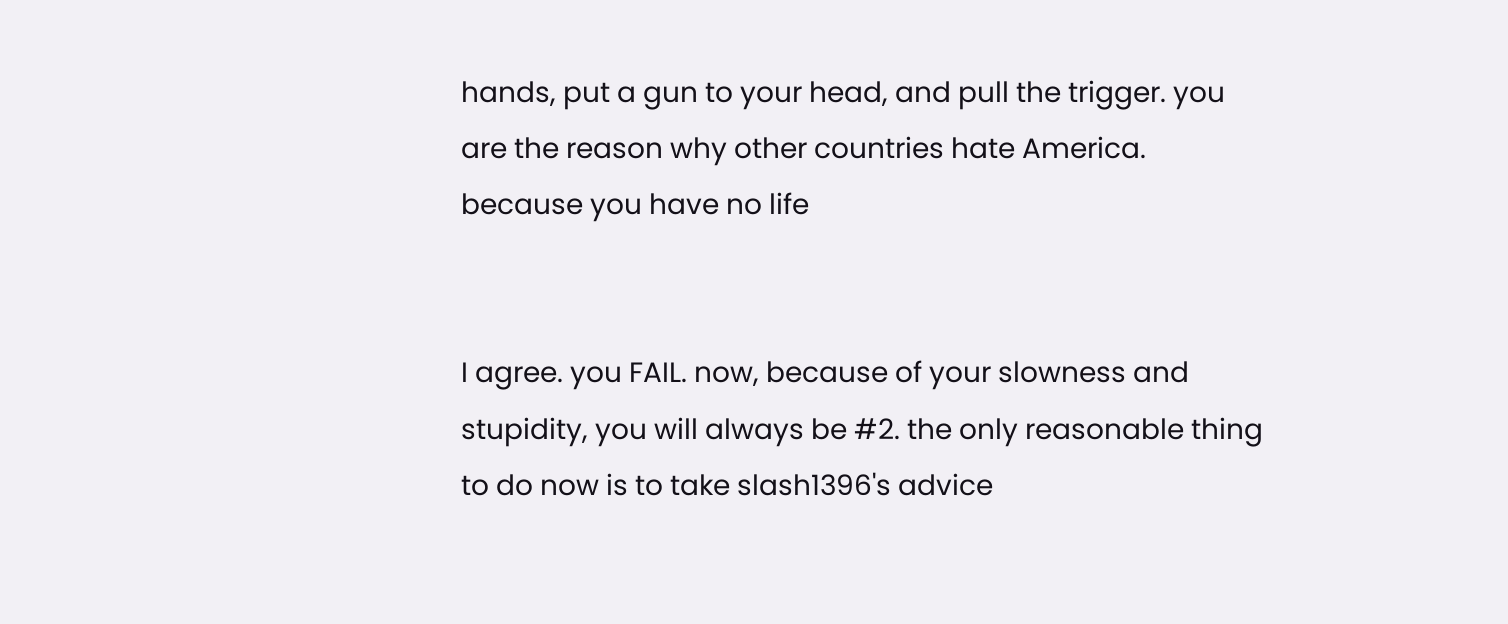hands, put a gun to your head, and pull the trigger. you are the reason why other countries hate America. because you have no life


I agree. you FAIL. now, because of your slowness and stupidity, you will always be #2. the only reasonable thing to do now is to take slash1396's advice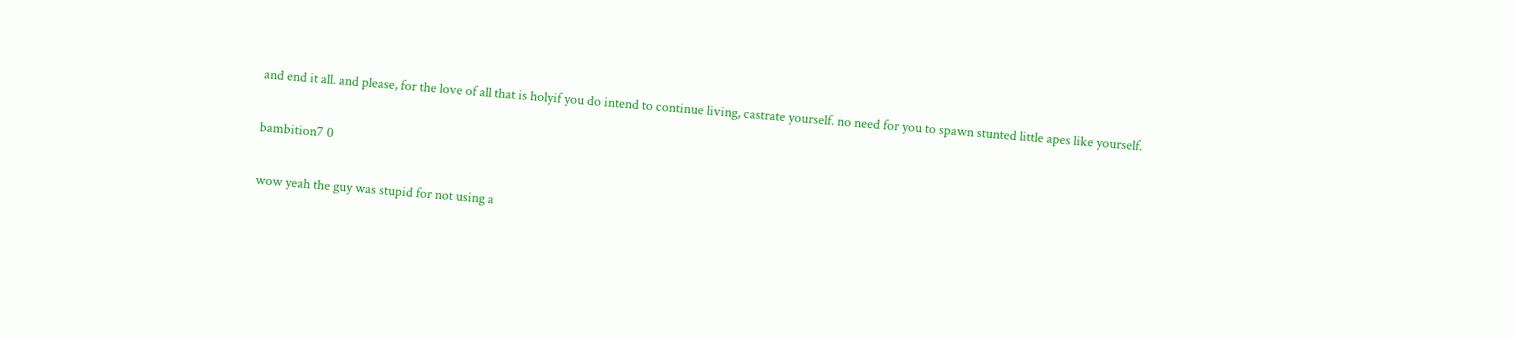and end it all. and please, for the love of all that is holyif you do intend to continue living, castrate yourself. no need for you to spawn stunted little apes like yourself.

bambition7 0

wow yeah the guy was stupid for not using a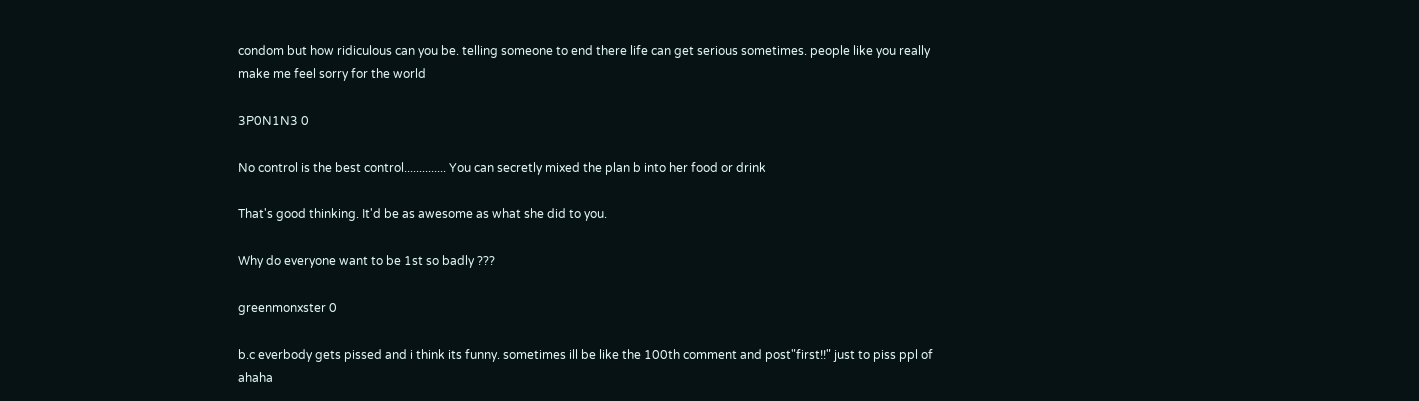condom but how ridiculous can you be. telling someone to end there life can get serious sometimes. people like you really make me feel sorry for the world

3P0N1N3 0

No control is the best control.............. You can secretly mixed the plan b into her food or drink

That's good thinking. It'd be as awesome as what she did to you.

Why do everyone want to be 1st so badly ???

greenmonxster 0

b.c everbody gets pissed and i think its funny. sometimes ill be like the 100th comment and post"first!!" just to piss ppl of ahaha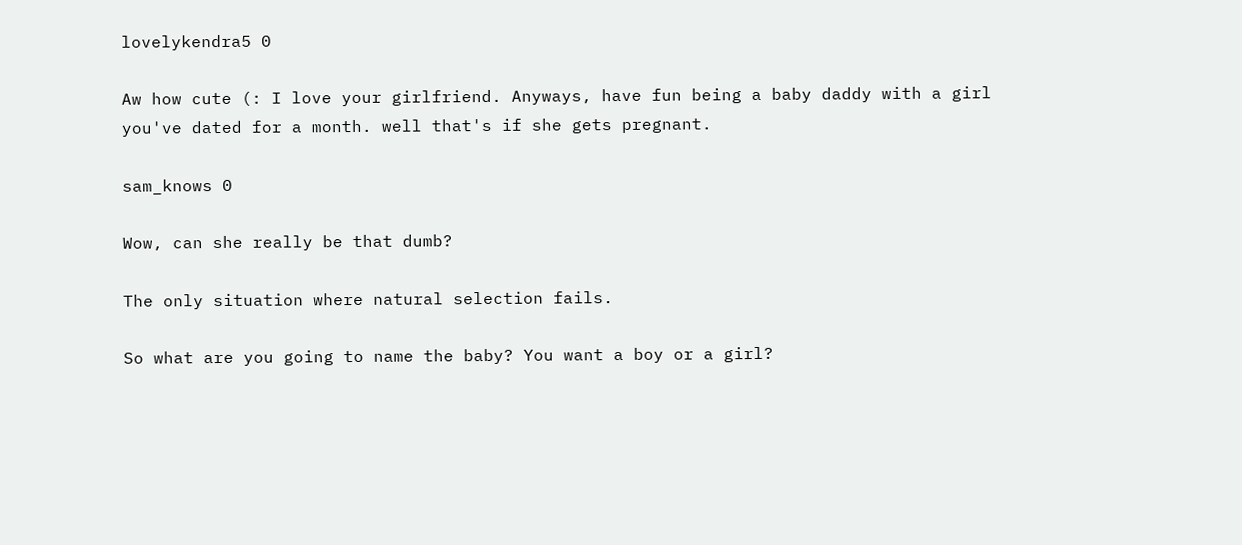lovelykendra5 0

Aw how cute (: I love your girlfriend. Anyways, have fun being a baby daddy with a girl you've dated for a month. well that's if she gets pregnant.

sam_knows 0

Wow, can she really be that dumb?

The only situation where natural selection fails.

So what are you going to name the baby? You want a boy or a girl?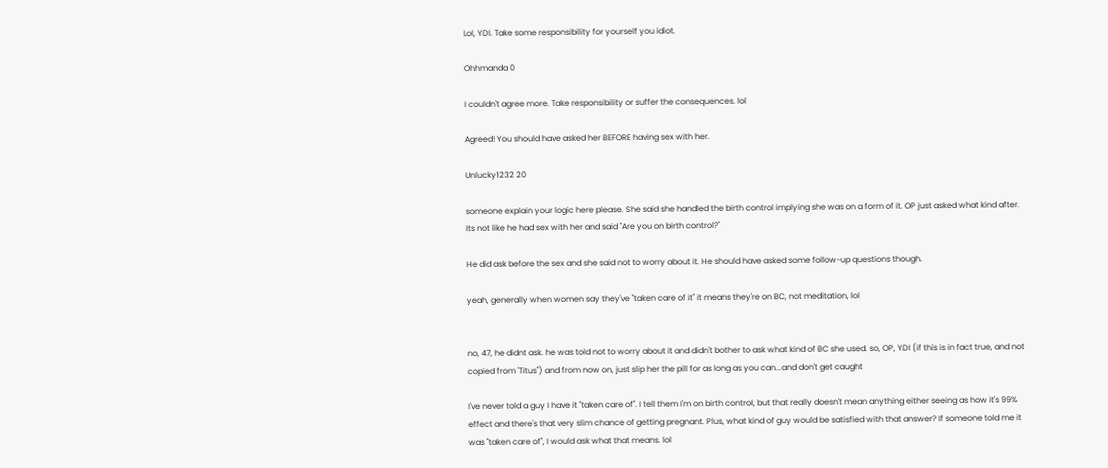Lol, YDI. Take some responsibility for yourself you idiot.

Ohhmanda 0

I couldn't agree more. Take responsibility or suffer the consequences. lol

Agreed! You should have asked her BEFORE having sex with her.

Unlucky1232 20

someone explain your logic here please. She said she handled the birth control implying she was on a form of it. OP just asked what kind after. Its not like he had sex with her and said "Are you on birth control?"

He did ask before the sex and she said not to worry about it. He should have asked some follow-up questions though.

yeah, generally when women say they've "taken care of it" it means they're on BC, not meditation, lol


no, 47, he didnt ask. he was told not to worry about it and didn't bother to ask what kind of BC she used. so, OP, YDI (if this is in fact true, and not copied from 'Titus") and from now on, just slip her the pill for as long as you can...and don't get caught

I've never told a guy I have it "taken care of". I tell them I'm on birth control, but that really doesn't mean anything either seeing as how it's 99% effect and there's that very slim chance of getting pregnant. Plus, what kind of guy would be satisfied with that answer? If someone told me it was "taken care of", I would ask what that means. lol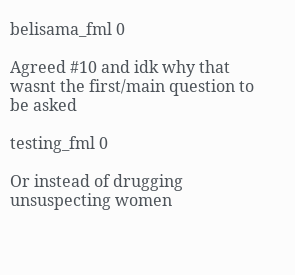belisama_fml 0

Agreed #10 and idk why that wasnt the first/main question to be asked

testing_fml 0

Or instead of drugging unsuspecting women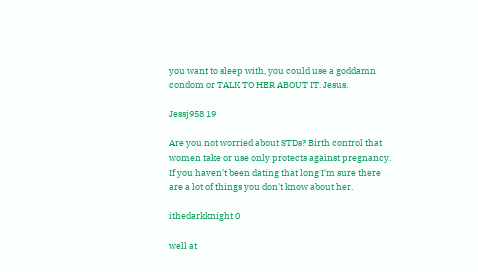you want to sleep with, you could use a goddamn condom or TALK TO HER ABOUT IT. Jesus.

Jessj958 19

Are you not worried about STDs? Birth control that women take or use only protects against pregnancy. If you haven't been dating that long I'm sure there are a lot of things you don't know about her.

ithedarkknight 0

well at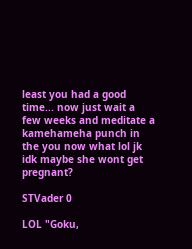least you had a good time... now just wait a few weeks and meditate a kamehameha punch in the you now what lol jk idk maybe she wont get pregnant?

STVader 0

LOL "Goku,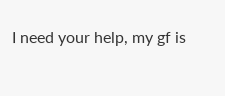I need your help, my gf is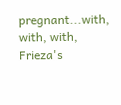pregnant...with, with, with, Frieza's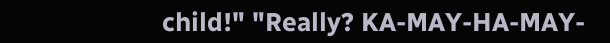child!" "Really? KA-MAY-HA-MAY-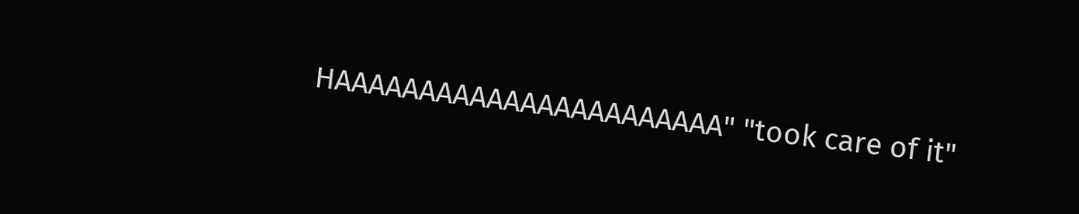HAAAAAAAAAAAAAAAAAAAAAAA" "took care of it"